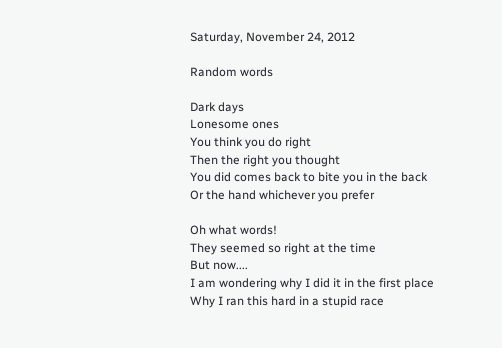Saturday, November 24, 2012

Random words

Dark days
Lonesome ones
You think you do right
Then the right you thought
You did comes back to bite you in the back
Or the hand whichever you prefer

Oh what words!
They seemed so right at the time
But now....
I am wondering why I did it in the first place
Why I ran this hard in a stupid race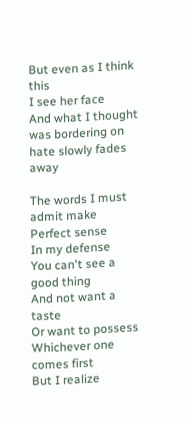But even as I think this
I see her face
And what I thought was bordering on hate slowly fades away

The words I must admit make
Perfect sense
In my defense
You can't see a good thing
And not want a taste
Or want to possess
Whichever one comes first
But I realize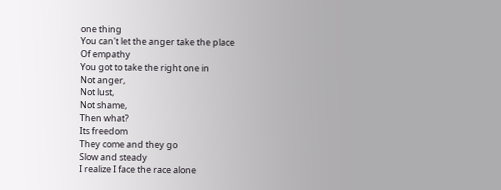one thing
You can't let the anger take the place
Of empathy
You got to take the right one in
Not anger,
Not lust,
Not shame,
Then what?
Its freedom
They come and they go
Slow and steady
I realize I face the race alone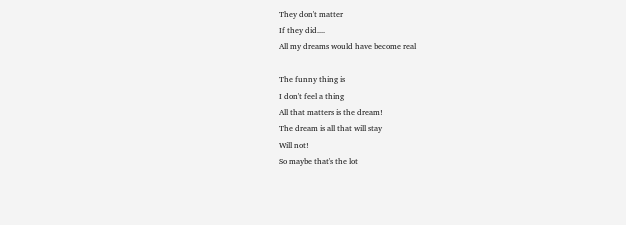They don't matter
If they did....
All my dreams would have become real

The funny thing is
I don't feel a thing
All that matters is the dream!
The dream is all that will stay
Will not!
So maybe that's the lot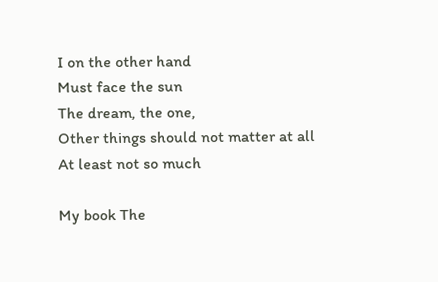I on the other hand
Must face the sun
The dream, the one,
Other things should not matter at all
At least not so much

My book The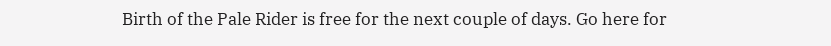Birth of the Pale Rider is free for the next couple of days. Go here for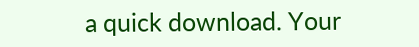a quick download. Your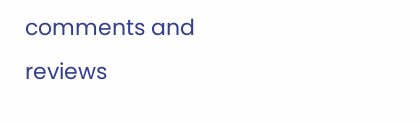comments and reviews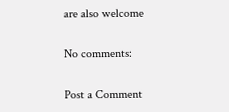are also welcome

No comments:

Post a Comment